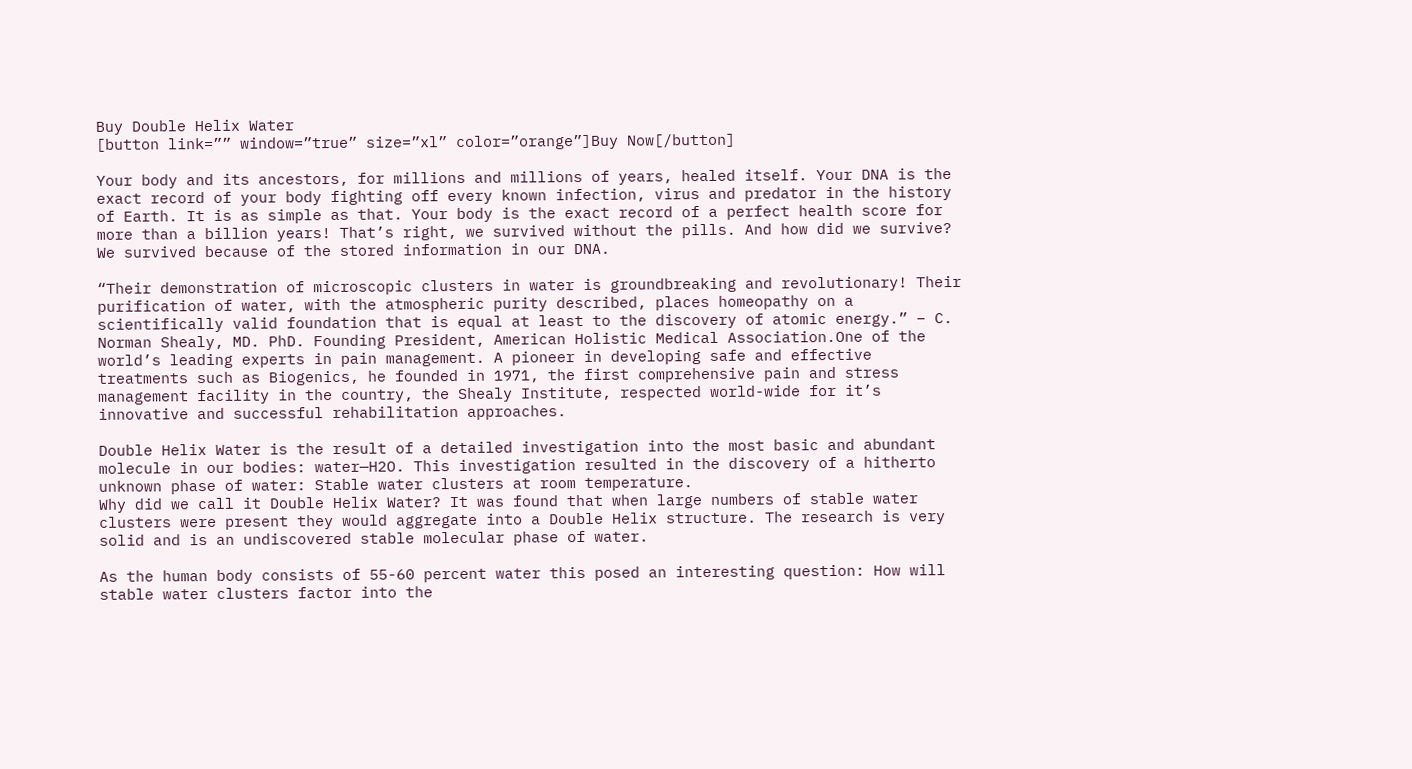Buy Double Helix Water
[button link=”” window=”true” size=”xl” color=”orange”]Buy Now[/button]

Your body and its ancestors, for millions and millions of years, healed itself. Your DNA is the exact record of your body fighting off every known infection, virus and predator in the history of Earth. It is as simple as that. Your body is the exact record of a perfect health score for more than a billion years! That’s right, we survived without the pills. And how did we survive? We survived because of the stored information in our DNA.

“Their demonstration of microscopic clusters in water is groundbreaking and revolutionary! Their purification of water, with the atmospheric purity described, places homeopathy on a scientifically valid foundation that is equal at least to the discovery of atomic energy.” – C. Norman Shealy, MD. PhD. Founding President, American Holistic Medical Association.One of the world’s leading experts in pain management. A pioneer in developing safe and effective treatments such as Biogenics, he founded in 1971, the first comprehensive pain and stress management facility in the country, the Shealy Institute, respected world-wide for it’s innovative and successful rehabilitation approaches.

Double Helix Water is the result of a detailed investigation into the most basic and abundant molecule in our bodies: water—H2O. This investigation resulted in the discovery of a hitherto unknown phase of water: Stable water clusters at room temperature.
Why did we call it Double Helix Water? It was found that when large numbers of stable water clusters were present they would aggregate into a Double Helix structure. The research is very solid and is an undiscovered stable molecular phase of water.

As the human body consists of 55-60 percent water this posed an interesting question: How will stable water clusters factor into the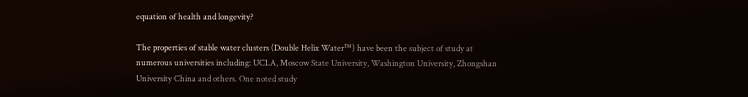equation of health and longevity?

The properties of stable water clusters (Double Helix Water™) have been the subject of study at numerous universities including: UCLA, Moscow State University, Washington University, Zhongshan University China and others. One noted study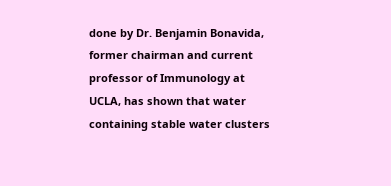done by Dr. Benjamin Bonavida, former chairman and current professor of Immunology at UCLA, has shown that water containing stable water clusters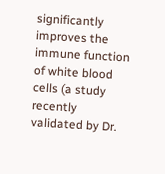significantly improves the immune function of white blood cells (a study recently validated by Dr.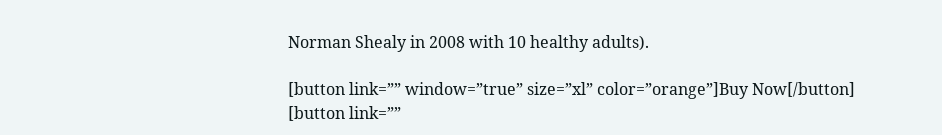Norman Shealy in 2008 with 10 healthy adults).

[button link=”” window=”true” size=”xl” color=”orange”]Buy Now[/button]
[button link=””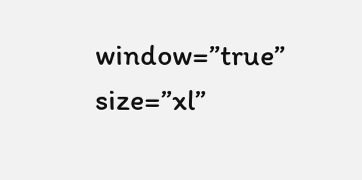window=”true” size=”xl”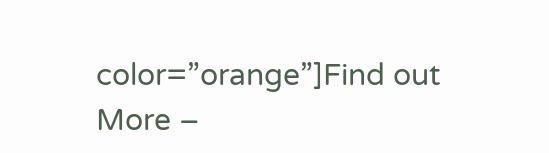color=”orange”]Find out More –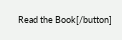Read the Book[/button]